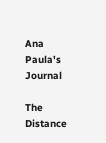Ana Paula's Journal

The Distance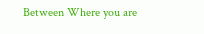Between Where you are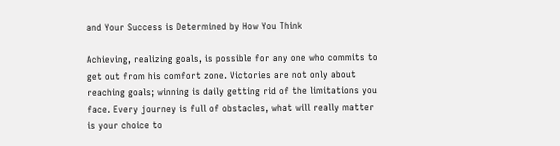and Your Success is Determined by How You Think

Achieving, realizing goals, is possible for any one who commits to get out from his comfort zone. Victories are not only about reaching goals; winning is daily getting rid of the limitations you face. Every journey is full of obstacles, what will really matter is your choice to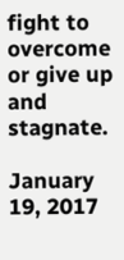fight to overcome or give up and stagnate.

January 19, 2017